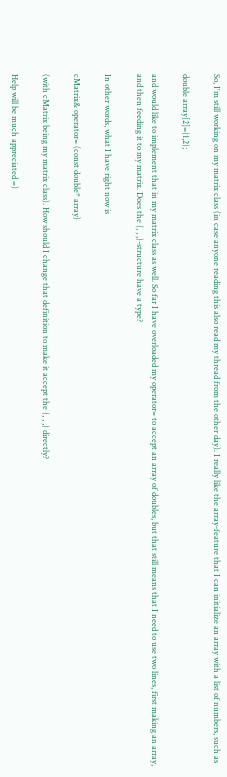So, I'm still working on my matrix class (in case anyone reading this also read my thread from the other day). I really like the array-feature that I can initialize an array with a list of numbers, such as

double array[2]={1,2};

and would like to implement that in my matrix class as well. So far I have overloaded my operator= to accept an array of doubles, but that still means that I need to use two lines, first making an array, and then feeding it to my matrix. Does the {, , ,}-structure have a type?

In other words, what I have right now is

cMatrix& operator= (const double* array)

(with cMatrix being my matrix class). How should I change that definition to make it accept the {, , ,} directly?

Help will be much appreciated =)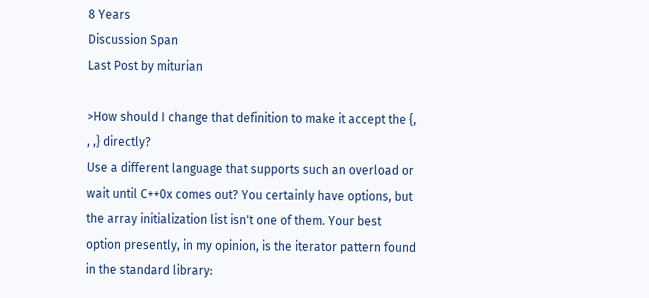8 Years
Discussion Span
Last Post by miturian

>How should I change that definition to make it accept the {, , ,} directly?
Use a different language that supports such an overload or wait until C++0x comes out? You certainly have options, but the array initialization list isn't one of them. Your best option presently, in my opinion, is the iterator pattern found in the standard library: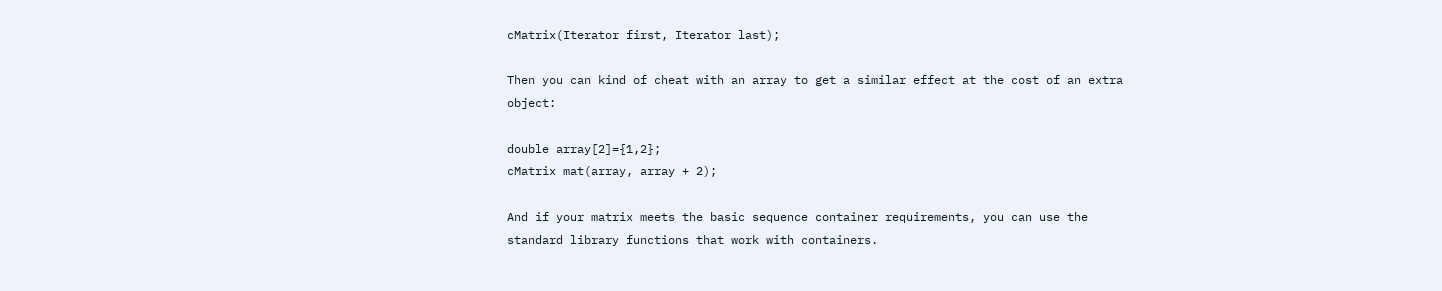cMatrix(Iterator first, Iterator last);

Then you can kind of cheat with an array to get a similar effect at the cost of an extra object:

double array[2]={1,2};
cMatrix mat(array, array + 2);

And if your matrix meets the basic sequence container requirements, you can use the standard library functions that work with containers.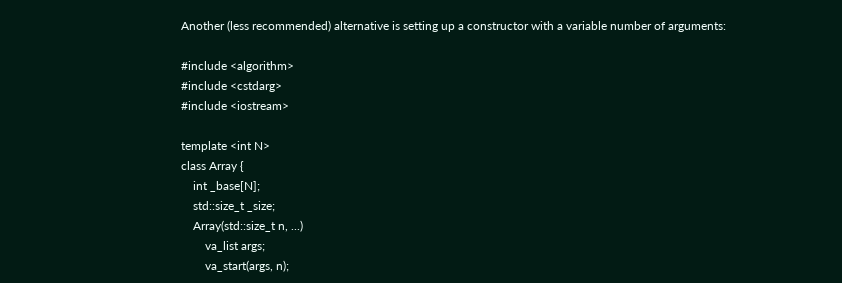Another (less recommended) alternative is setting up a constructor with a variable number of arguments:

#include <algorithm>
#include <cstdarg>
#include <iostream>

template <int N>
class Array {
    int _base[N];
    std::size_t _size;
    Array(std::size_t n, ...)
        va_list args;
        va_start(args, n);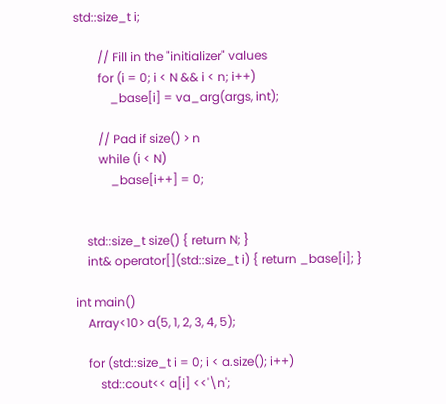std::size_t i;

        // Fill in the "initializer" values
        for (i = 0; i < N && i < n; i++)
            _base[i] = va_arg(args, int);

        // Pad if size() > n
        while (i < N)
            _base[i++] = 0;


    std::size_t size() { return N; }
    int& operator[](std::size_t i) { return _base[i]; }

int main()
    Array<10> a(5, 1, 2, 3, 4, 5);

    for (std::size_t i = 0; i < a.size(); i++)
        std::cout<< a[i] <<'\n';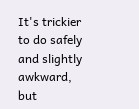It's trickier to do safely and slightly awkward, but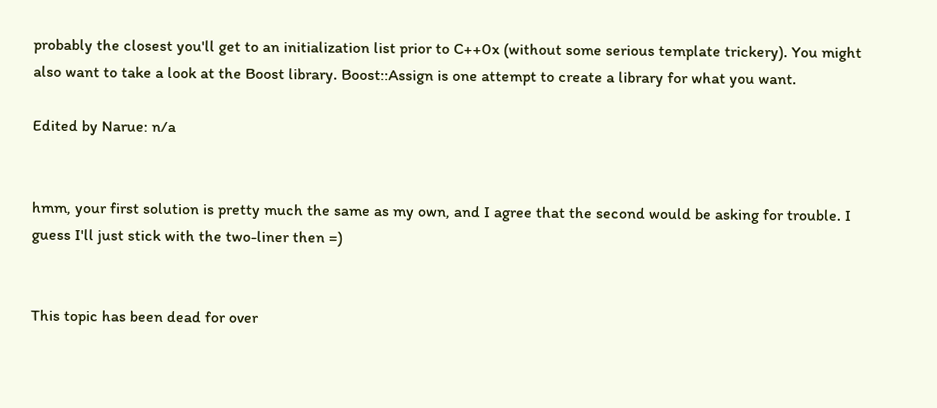probably the closest you'll get to an initialization list prior to C++0x (without some serious template trickery). You might also want to take a look at the Boost library. Boost::Assign is one attempt to create a library for what you want.

Edited by Narue: n/a


hmm, your first solution is pretty much the same as my own, and I agree that the second would be asking for trouble. I guess I'll just stick with the two-liner then =)


This topic has been dead for over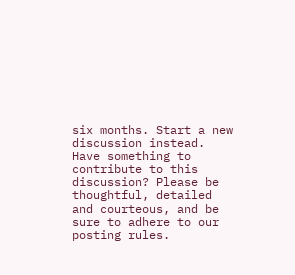six months. Start a new discussion instead.
Have something to contribute to this discussion? Please be thoughtful, detailed and courteous, and be sure to adhere to our posting rules.